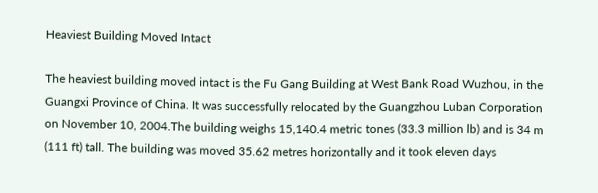Heaviest Building Moved Intact

The heaviest building moved intact is the Fu Gang Building at West Bank Road Wuzhou, in the Guangxi Province of China. It was successfully relocated by the Guangzhou Luban Corporation on November 10, 2004.The building weighs 15,140.4 metric tones (33.3 million lb) and is 34 m (111 ft) tall. The building was moved 35.62 metres horizontally and it took eleven days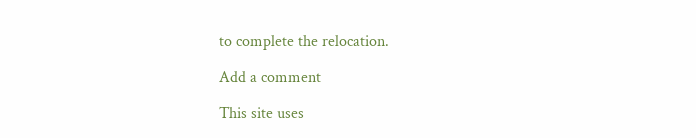to complete the relocation.

Add a comment

This site uses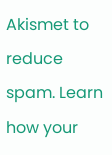Akismet to reduce spam. Learn how your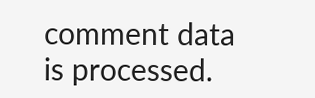comment data is processed.